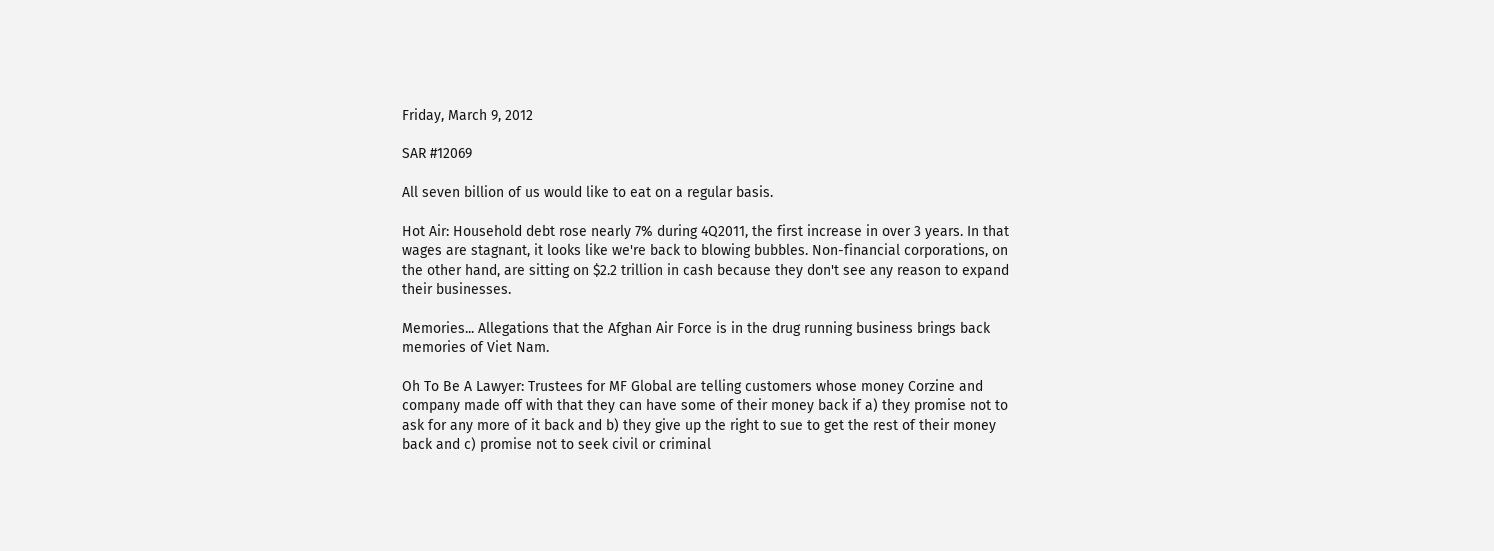Friday, March 9, 2012

SAR #12069

All seven billion of us would like to eat on a regular basis.

Hot Air: Household debt rose nearly 7% during 4Q2011, the first increase in over 3 years. In that wages are stagnant, it looks like we're back to blowing bubbles. Non-financial corporations, on the other hand, are sitting on $2.2 trillion in cash because they don't see any reason to expand their businesses.

Memories... Allegations that the Afghan Air Force is in the drug running business brings back memories of Viet Nam.

Oh To Be A Lawyer: Trustees for MF Global are telling customers whose money Corzine and company made off with that they can have some of their money back if a) they promise not to ask for any more of it back and b) they give up the right to sue to get the rest of their money back and c) promise not to seek civil or criminal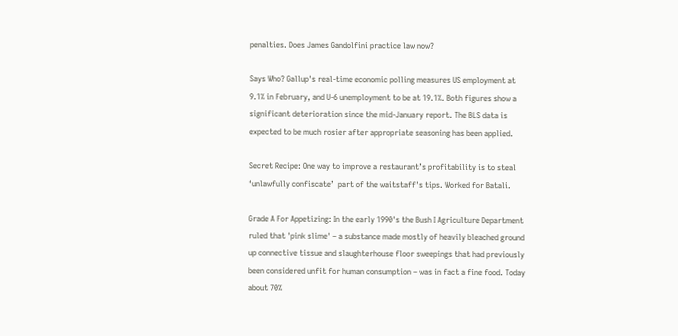penalties. Does James Gandolfini practice law now?

Says Who? Gallup's real-time economic polling measures US employment at 9.1% in February, and U-6 unemployment to be at 19.1%. Both figures show a significant deterioration since the mid-January report. The BLS data is expected to be much rosier after appropriate seasoning has been applied.

Secret Recipe: One way to improve a restaurant’s profitability is to steal ‘unlawfully confiscate’  part of the waitstaff's tips. Worked for Batali.

Grade A For Appetizing: In the early 1990's the Bush I Agriculture Department ruled that 'pink slime' – a substance made mostly of heavily bleached ground up connective tissue and slaughterhouse floor sweepings that had previously been considered unfit for human consumption – was in fact a fine food. Today about 70%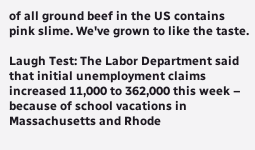of all ground beef in the US contains pink slime. We've grown to like the taste.

Laugh Test: The Labor Department said that initial unemployment claims increased 11,000 to 362,000 this week – because of school vacations in Massachusetts and Rhode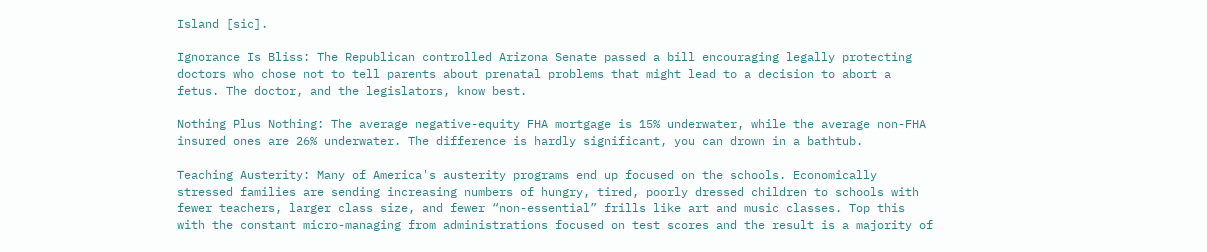Island [sic].

Ignorance Is Bliss: The Republican controlled Arizona Senate passed a bill encouraging legally protecting doctors who chose not to tell parents about prenatal problems that might lead to a decision to abort a fetus. The doctor, and the legislators, know best.

Nothing Plus Nothing: The average negative-equity FHA mortgage is 15% underwater, while the average non-FHA insured ones are 26% underwater. The difference is hardly significant, you can drown in a bathtub.

Teaching Austerity: Many of America's austerity programs end up focused on the schools. Economically stressed families are sending increasing numbers of hungry, tired, poorly dressed children to schools with fewer teachers, larger class size, and fewer “non-essential” frills like art and music classes. Top this with the constant micro-managing from administrations focused on test scores and the result is a majority of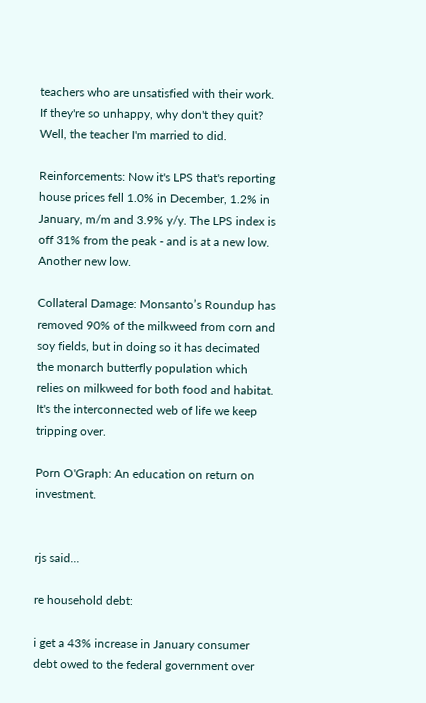teachers who are unsatisfied with their work. If they're so unhappy, why don't they quit? Well, the teacher I'm married to did.

Reinforcements: Now it's LPS that's reporting house prices fell 1.0% in December, 1.2% in January, m/m and 3.9% y/y. The LPS index is off 31% from the peak - and is at a new low. Another new low.

Collateral Damage: Monsanto’s Roundup has removed 90% of the milkweed from corn and soy fields, but in doing so it has decimated the monarch butterfly population which relies on milkweed for both food and habitat. It's the interconnected web of life we keep tripping over.

Porn O'Graph: An education on return on investment.


rjs said...

re household debt:

i get a 43% increase in January consumer debt owed to the federal government over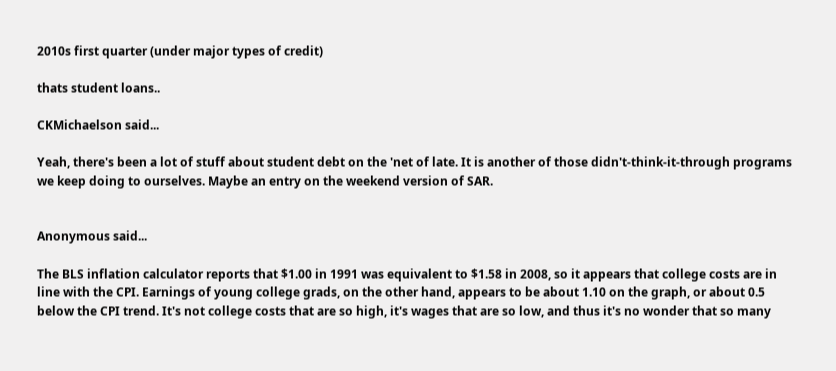2010s first quarter (under major types of credit)

thats student loans..

CKMichaelson said...

Yeah, there's been a lot of stuff about student debt on the 'net of late. It is another of those didn't-think-it-through programs we keep doing to ourselves. Maybe an entry on the weekend version of SAR.


Anonymous said...

The BLS inflation calculator reports that $1.00 in 1991 was equivalent to $1.58 in 2008, so it appears that college costs are in line with the CPI. Earnings of young college grads, on the other hand, appears to be about 1.10 on the graph, or about 0.5 below the CPI trend. It's not college costs that are so high, it's wages that are so low, and thus it's no wonder that so many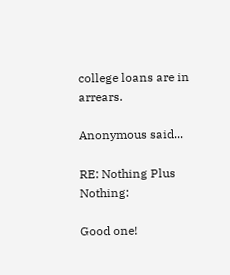college loans are in arrears.

Anonymous said...

RE: Nothing Plus Nothing:

Good one!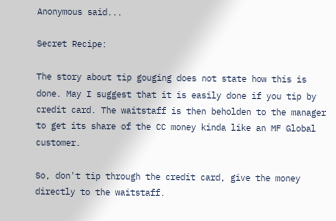Anonymous said...

Secret Recipe:

The story about tip gouging does not state how this is done. May I suggest that it is easily done if you tip by credit card. The waitstaff is then beholden to the manager to get its share of the CC money kinda like an MF Global customer.

So, don't tip through the credit card, give the money directly to the waitstaff.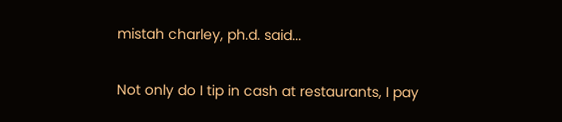mistah charley, ph.d. said...

Not only do I tip in cash at restaurants, I pay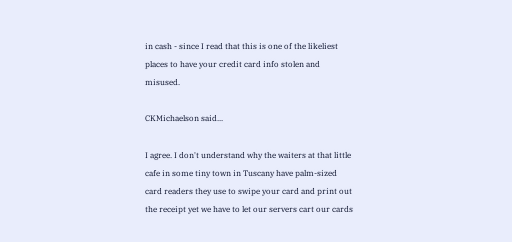in cash - since I read that this is one of the likeliest places to have your credit card info stolen and misused.

CKMichaelson said...

I agree. I don't understand why the waiters at that little cafe in some tiny town in Tuscany have palm-sized card readers they use to swipe your card and print out the receipt yet we have to let our servers cart our cards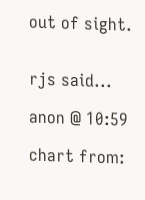out of sight.


rjs said...

anon @ 10:59

chart from: